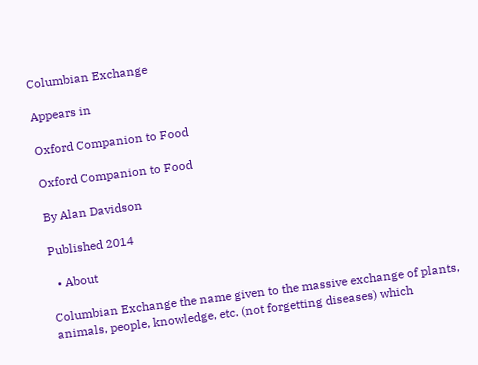Columbian Exchange

Appears in

Oxford Companion to Food

Oxford Companion to Food

By Alan Davidson

Published 2014

  • About

Columbian Exchange the name given to the massive exchange of plants, animals, people, knowledge, etc. (not forgetting diseases) which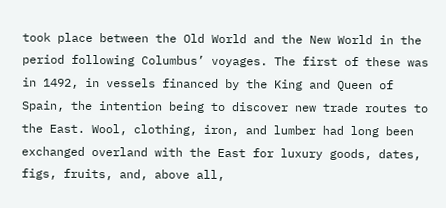took place between the Old World and the New World in the period following Columbus’ voyages. The first of these was in 1492, in vessels financed by the King and Queen of Spain, the intention being to discover new trade routes to the East. Wool, clothing, iron, and lumber had long been exchanged overland with the East for luxury goods, dates, figs, fruits, and, above all,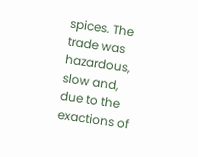spices. The trade was hazardous, slow and, due to the exactions of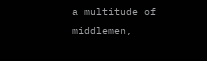a multitude of middlemen,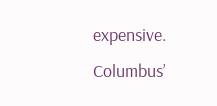expensive. Columbus’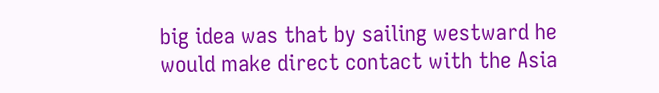big idea was that by sailing westward he would make direct contact with the Asia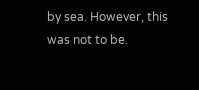by sea. However, this was not to be.